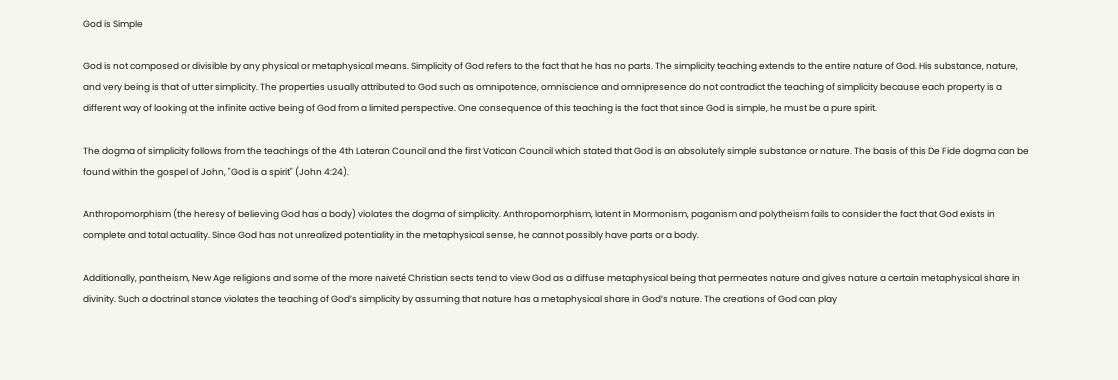God is Simple

God is not composed or divisible by any physical or metaphysical means. Simplicity of God refers to the fact that he has no parts. The simplicity teaching extends to the entire nature of God. His substance, nature, and very being is that of utter simplicity. The properties usually attributed to God such as omnipotence, omniscience and omnipresence do not contradict the teaching of simplicity because each property is a different way of looking at the infinite active being of God from a limited perspective. One consequence of this teaching is the fact that since God is simple, he must be a pure spirit.

The dogma of simplicity follows from the teachings of the 4th Lateran Council and the first Vatican Council which stated that God is an absolutely simple substance or nature. The basis of this De Fide dogma can be found within the gospel of John, "God is a spirit" (John 4:24).

Anthropomorphism (the heresy of believing God has a body) violates the dogma of simplicity. Anthropomorphism, latent in Mormonism, paganism and polytheism fails to consider the fact that God exists in complete and total actuality. Since God has not unrealized potentiality in the metaphysical sense, he cannot possibly have parts or a body.

Additionally, pantheism, New Age religions and some of the more naiveté Christian sects tend to view God as a diffuse metaphysical being that permeates nature and gives nature a certain metaphysical share in divinity. Such a doctrinal stance violates the teaching of God’s simplicity by assuming that nature has a metaphysical share in God’s nature. The creations of God can play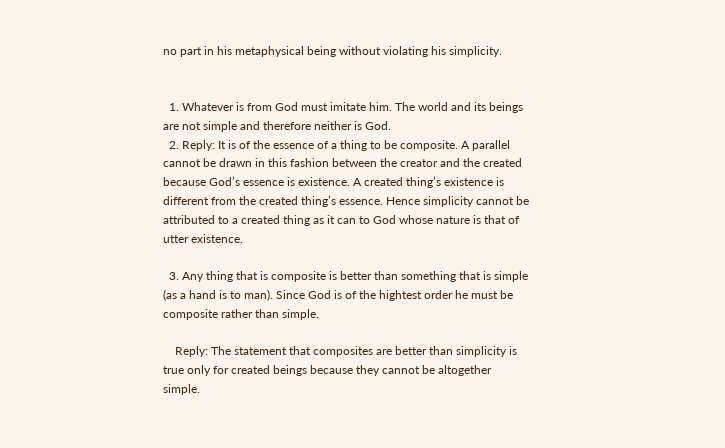no part in his metaphysical being without violating his simplicity.


  1. Whatever is from God must imitate him. The world and its beings are not simple and therefore neither is God.
  2. Reply: It is of the essence of a thing to be composite. A parallel cannot be drawn in this fashion between the creator and the created because God’s essence is existence. A created thing’s existence is different from the created thing’s essence. Hence simplicity cannot be attributed to a created thing as it can to God whose nature is that of utter existence.

  3. Any thing that is composite is better than something that is simple (as a hand is to man). Since God is of the hightest order he must be composite rather than simple.

    Reply: The statement that composites are better than simplicity is true only for created beings because they cannot be altogether simple.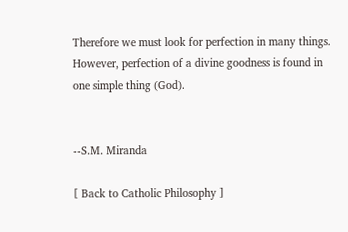Therefore we must look for perfection in many things. However, perfection of a divine goodness is found in one simple thing (God).


--S.M. Miranda

[ Back to Catholic Philosophy ]